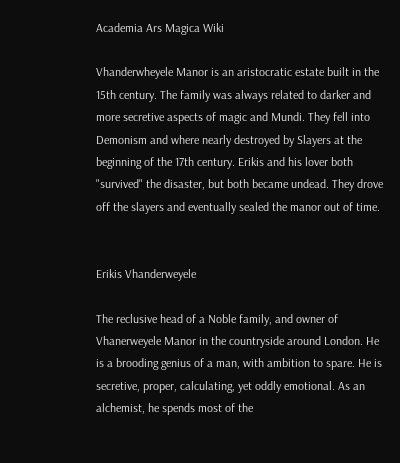Academia Ars Magica Wiki

Vhanderwheyele Manor is an aristocratic estate built in the 15th century. The family was always related to darker and more secretive aspects of magic and Mundi. They fell into Demonism and where nearly destroyed by Slayers at the beginning of the 17th century. Erikis and his lover both "survived" the disaster, but both became undead. They drove off the slayers and eventually sealed the manor out of time.


Erikis Vhanderweyele

The reclusive head of a Noble family, and owner of Vhanerweyele Manor in the countryside around London. He is a brooding genius of a man, with ambition to spare. He is secretive, proper, calculating, yet oddly emotional. As an alchemist, he spends most of the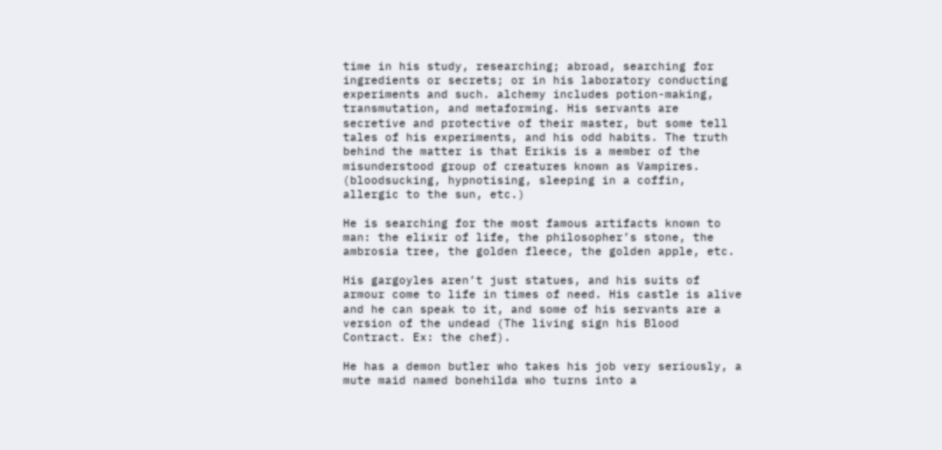time in his study, researching; abroad, searching for ingredients or secrets; or in his laboratory conducting experiments and such. alchemy includes potion-making, transmutation, and metaforming. His servants are secretive and protective of their master, but some tell tales of his experiments, and his odd habits. The truth behind the matter is that Erikis is a member of the misunderstood group of creatures known as Vampires. (bloodsucking, hypnotising, sleeping in a coffin, allergic to the sun, etc.)

He is searching for the most famous artifacts known to man: the elixir of life, the philosopher’s stone, the ambrosia tree, the golden fleece, the golden apple, etc.

His gargoyles aren’t just statues, and his suits of armour come to life in times of need. His castle is alive and he can speak to it, and some of his servants are a version of the undead (The living sign his Blood Contract. Ex: the chef).

He has a demon butler who takes his job very seriously, a mute maid named bonehilda who turns into a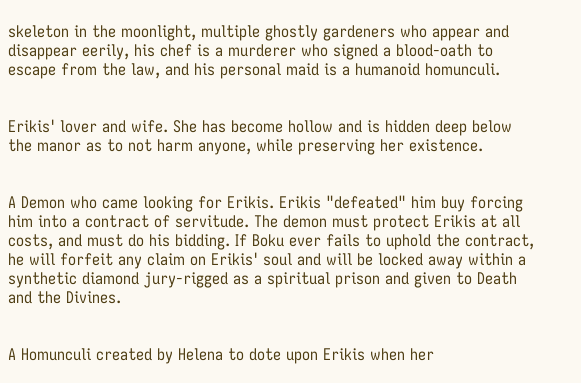skeleton in the moonlight, multiple ghostly gardeners who appear and disappear eerily, his chef is a murderer who signed a blood-oath to escape from the law, and his personal maid is a humanoid homunculi.


Erikis' lover and wife. She has become hollow and is hidden deep below the manor as to not harm anyone, while preserving her existence.


A Demon who came looking for Erikis. Erikis "defeated" him buy forcing him into a contract of servitude. The demon must protect Erikis at all costs, and must do his bidding. If Boku ever fails to uphold the contract, he will forfeit any claim on Erikis' soul and will be locked away within a synthetic diamond jury-rigged as a spiritual prison and given to Death and the Divines.


A Homunculi created by Helena to dote upon Erikis when her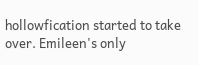hollowfication started to take over. Emileen's only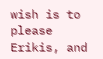wish is to please Erikis, and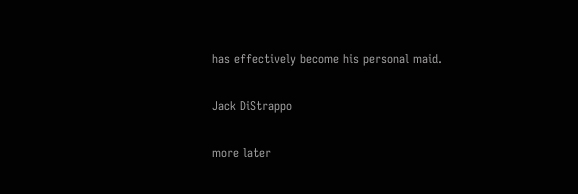has effectively become his personal maid.

Jack DiStrappo

more later